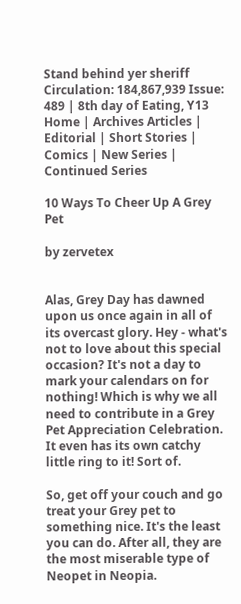Stand behind yer sheriff Circulation: 184,867,939 Issue: 489 | 8th day of Eating, Y13
Home | Archives Articles | Editorial | Short Stories | Comics | New Series | Continued Series

10 Ways To Cheer Up A Grey Pet

by zervetex


Alas, Grey Day has dawned upon us once again in all of its overcast glory. Hey - what's not to love about this special occasion? It's not a day to mark your calendars on for nothing! Which is why we all need to contribute in a Grey Pet Appreciation Celebration. It even has its own catchy little ring to it! Sort of.

So, get off your couch and go treat your Grey pet to something nice. It's the least you can do. After all, they are the most miserable type of Neopet in Neopia.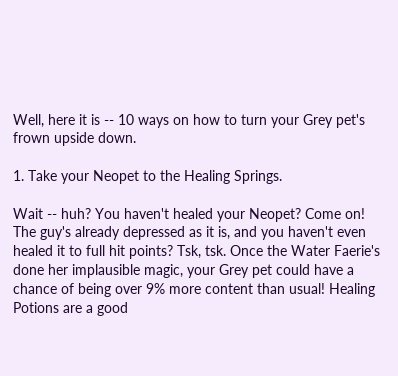Well, here it is -- 10 ways on how to turn your Grey pet's frown upside down.

1. Take your Neopet to the Healing Springs.

Wait -- huh? You haven't healed your Neopet? Come on! The guy's already depressed as it is, and you haven't even healed it to full hit points? Tsk, tsk. Once the Water Faerie's done her implausible magic, your Grey pet could have a chance of being over 9% more content than usual! Healing Potions are a good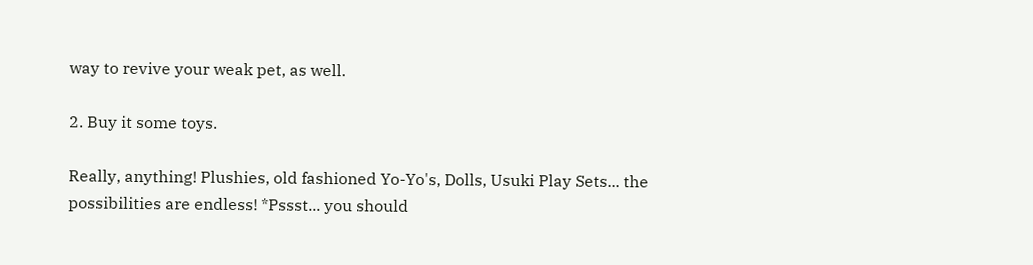way to revive your weak pet, as well.

2. Buy it some toys.

Really, anything! Plushies, old fashioned Yo-Yo's, Dolls, Usuki Play Sets... the possibilities are endless! *Pssst... you should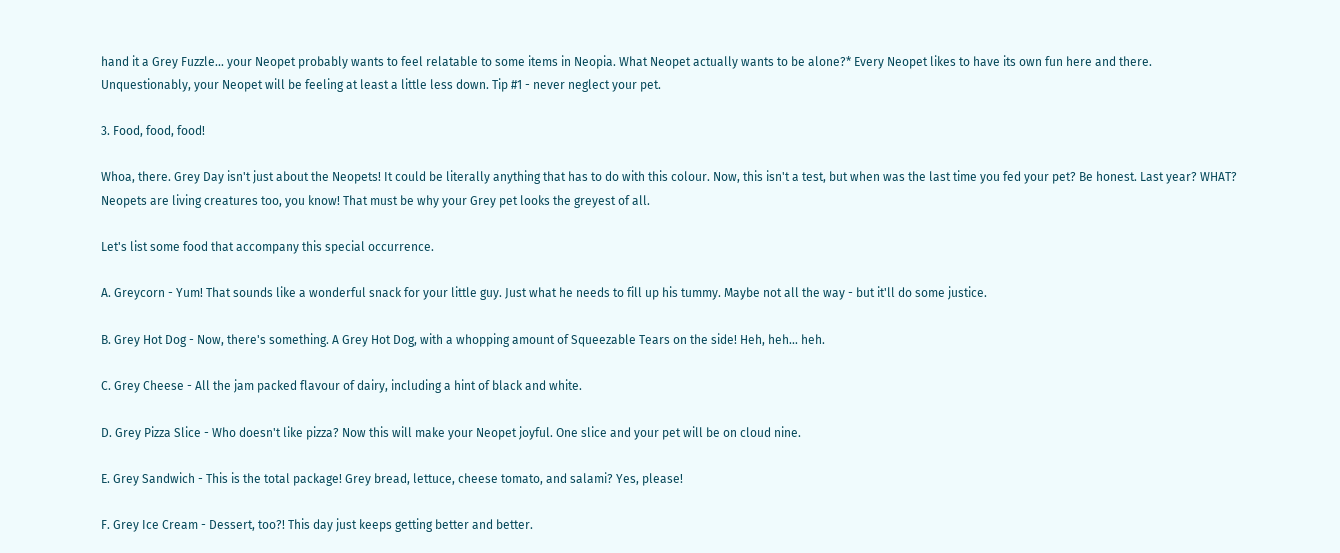hand it a Grey Fuzzle... your Neopet probably wants to feel relatable to some items in Neopia. What Neopet actually wants to be alone?* Every Neopet likes to have its own fun here and there. Unquestionably, your Neopet will be feeling at least a little less down. Tip #1 - never neglect your pet.

3. Food, food, food!

Whoa, there. Grey Day isn't just about the Neopets! It could be literally anything that has to do with this colour. Now, this isn't a test, but when was the last time you fed your pet? Be honest. Last year? WHAT? Neopets are living creatures too, you know! That must be why your Grey pet looks the greyest of all.

Let's list some food that accompany this special occurrence.

A. Greycorn - Yum! That sounds like a wonderful snack for your little guy. Just what he needs to fill up his tummy. Maybe not all the way - but it'll do some justice.

B. Grey Hot Dog - Now, there's something. A Grey Hot Dog, with a whopping amount of Squeezable Tears on the side! Heh, heh... heh.

C. Grey Cheese - All the jam packed flavour of dairy, including a hint of black and white.

D. Grey Pizza Slice - Who doesn't like pizza? Now this will make your Neopet joyful. One slice and your pet will be on cloud nine.

E. Grey Sandwich - This is the total package! Grey bread, lettuce, cheese tomato, and salami? Yes, please!

F. Grey Ice Cream - Dessert, too?! This day just keeps getting better and better.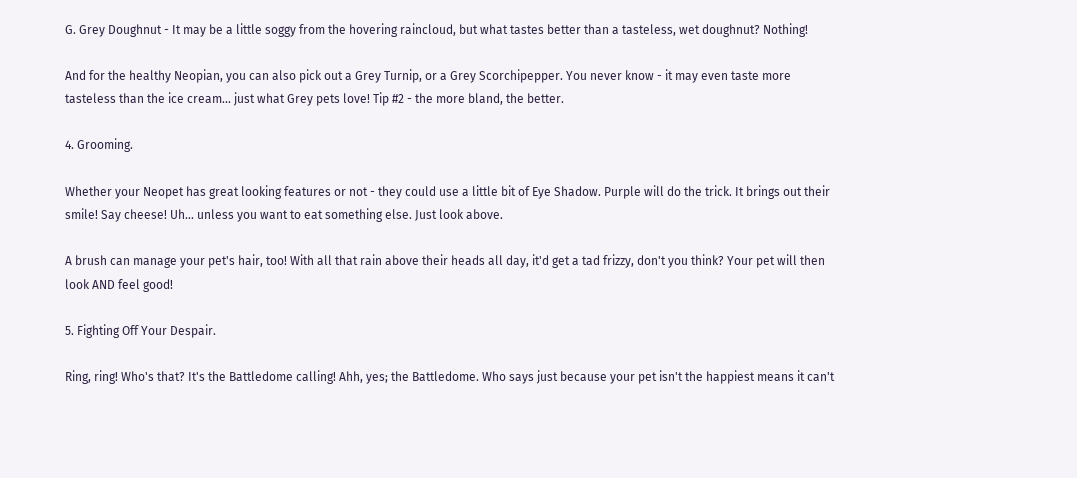G. Grey Doughnut - It may be a little soggy from the hovering raincloud, but what tastes better than a tasteless, wet doughnut? Nothing!

And for the healthy Neopian, you can also pick out a Grey Turnip, or a Grey Scorchipepper. You never know - it may even taste more tasteless than the ice cream... just what Grey pets love! Tip #2 - the more bland, the better.

4. Grooming.

Whether your Neopet has great looking features or not - they could use a little bit of Eye Shadow. Purple will do the trick. It brings out their smile! Say cheese! Uh... unless you want to eat something else. Just look above.

A brush can manage your pet's hair, too! With all that rain above their heads all day, it'd get a tad frizzy, don't you think? Your pet will then look AND feel good!

5. Fighting Off Your Despair.

Ring, ring! Who's that? It's the Battledome calling! Ahh, yes; the Battledome. Who says just because your pet isn't the happiest means it can't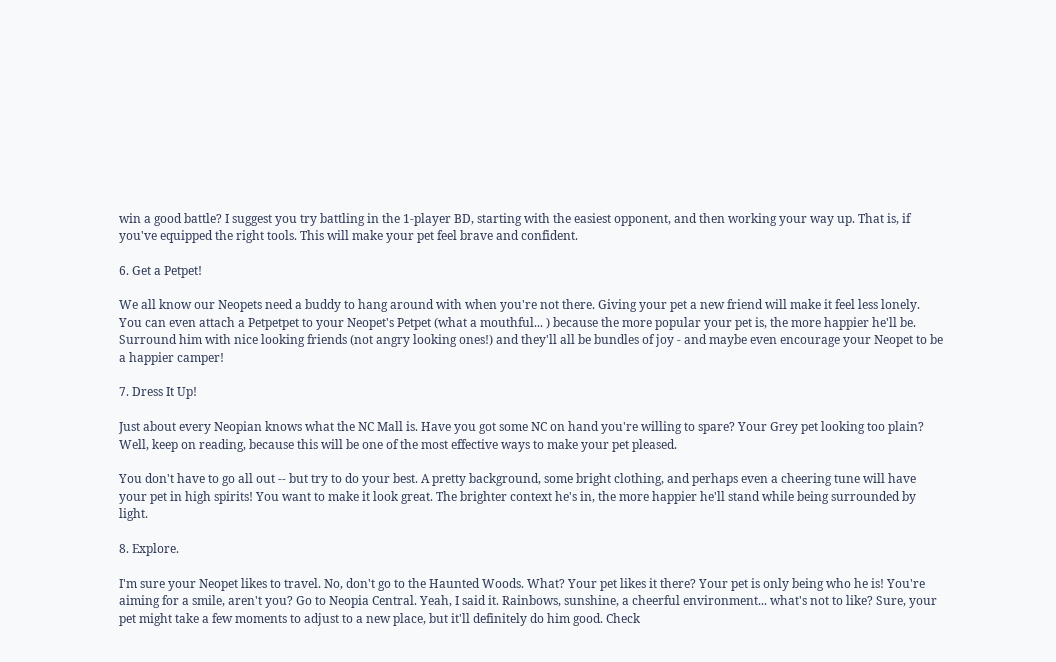win a good battle? I suggest you try battling in the 1-player BD, starting with the easiest opponent, and then working your way up. That is, if you've equipped the right tools. This will make your pet feel brave and confident.

6. Get a Petpet!

We all know our Neopets need a buddy to hang around with when you're not there. Giving your pet a new friend will make it feel less lonely. You can even attach a Petpetpet to your Neopet's Petpet (what a mouthful... ) because the more popular your pet is, the more happier he'll be. Surround him with nice looking friends (not angry looking ones!) and they'll all be bundles of joy - and maybe even encourage your Neopet to be a happier camper!

7. Dress It Up!

Just about every Neopian knows what the NC Mall is. Have you got some NC on hand you're willing to spare? Your Grey pet looking too plain? Well, keep on reading, because this will be one of the most effective ways to make your pet pleased.

You don't have to go all out -- but try to do your best. A pretty background, some bright clothing, and perhaps even a cheering tune will have your pet in high spirits! You want to make it look great. The brighter context he's in, the more happier he'll stand while being surrounded by light.

8. Explore.

I'm sure your Neopet likes to travel. No, don't go to the Haunted Woods. What? Your pet likes it there? Your pet is only being who he is! You're aiming for a smile, aren't you? Go to Neopia Central. Yeah, I said it. Rainbows, sunshine, a cheerful environment... what's not to like? Sure, your pet might take a few moments to adjust to a new place, but it'll definitely do him good. Check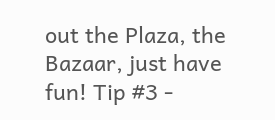out the Plaza, the Bazaar, just have fun! Tip #3 -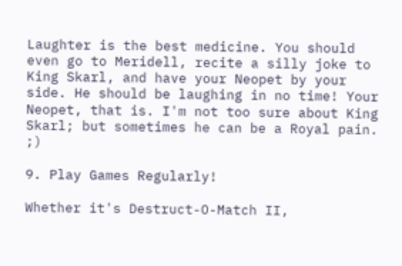Laughter is the best medicine. You should even go to Meridell, recite a silly joke to King Skarl, and have your Neopet by your side. He should be laughing in no time! Your Neopet, that is. I'm not too sure about King Skarl; but sometimes he can be a Royal pain. ;)

9. Play Games Regularly!

Whether it's Destruct-O-Match II,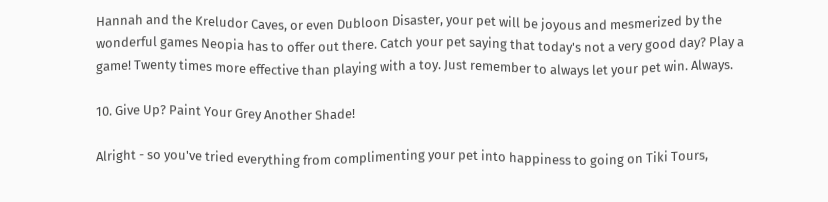Hannah and the Kreludor Caves, or even Dubloon Disaster, your pet will be joyous and mesmerized by the wonderful games Neopia has to offer out there. Catch your pet saying that today's not a very good day? Play a game! Twenty times more effective than playing with a toy. Just remember to always let your pet win. Always.

10. Give Up? Paint Your Grey Another Shade!

Alright - so you've tried everything from complimenting your pet into happiness to going on Tiki Tours,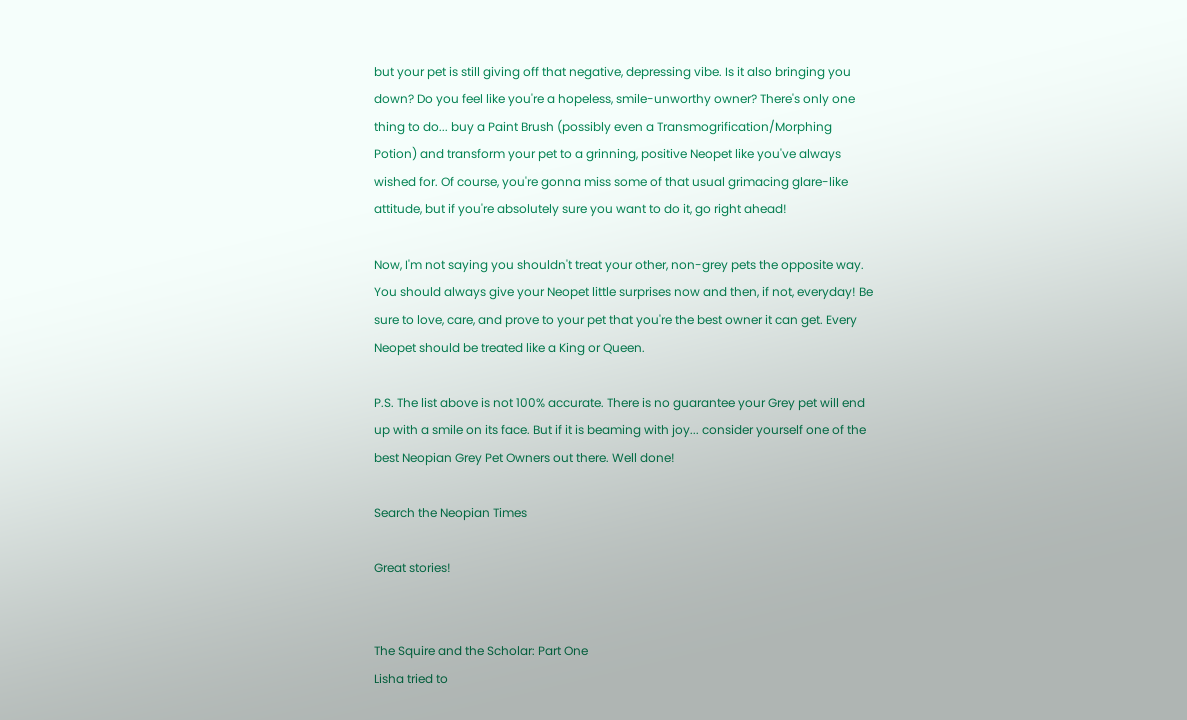but your pet is still giving off that negative, depressing vibe. Is it also bringing you down? Do you feel like you're a hopeless, smile-unworthy owner? There's only one thing to do... buy a Paint Brush (possibly even a Transmogrification/Morphing Potion) and transform your pet to a grinning, positive Neopet like you've always wished for. Of course, you're gonna miss some of that usual grimacing glare-like attitude, but if you're absolutely sure you want to do it, go right ahead!

Now, I'm not saying you shouldn't treat your other, non-grey pets the opposite way. You should always give your Neopet little surprises now and then, if not, everyday! Be sure to love, care, and prove to your pet that you're the best owner it can get. Every Neopet should be treated like a King or Queen.

P.S. The list above is not 100% accurate. There is no guarantee your Grey pet will end up with a smile on its face. But if it is beaming with joy... consider yourself one of the best Neopian Grey Pet Owners out there. Well done!

Search the Neopian Times

Great stories!


The Squire and the Scholar: Part One
Lisha tried to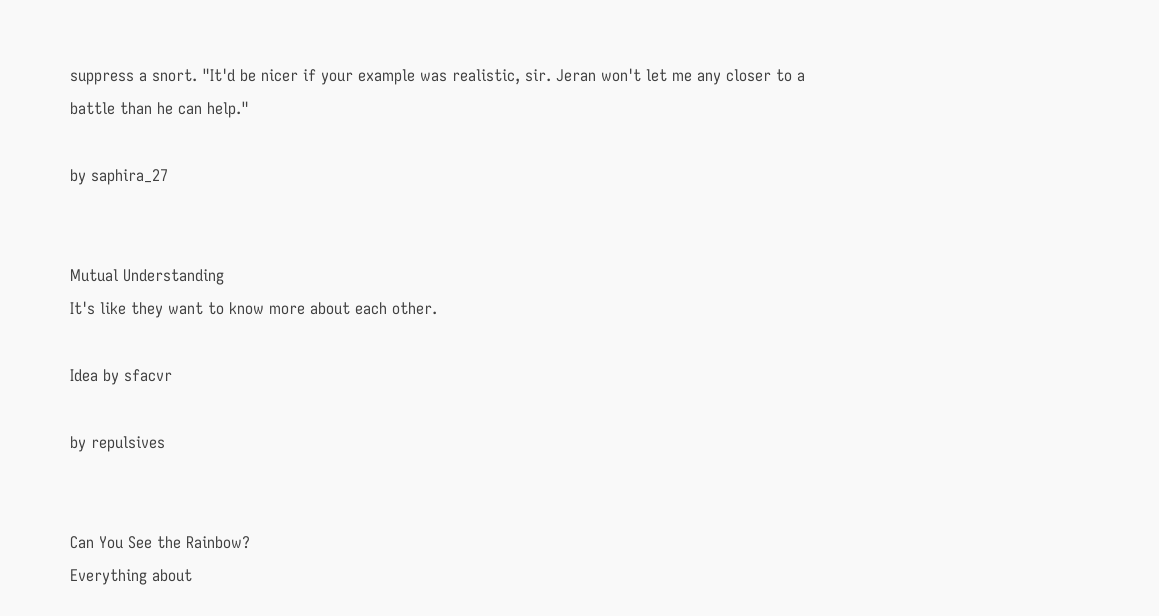suppress a snort. "It'd be nicer if your example was realistic, sir. Jeran won't let me any closer to a battle than he can help."

by saphira_27


Mutual Understanding
It's like they want to know more about each other.

Idea by sfacvr

by repulsives


Can You See the Rainbow?
Everything about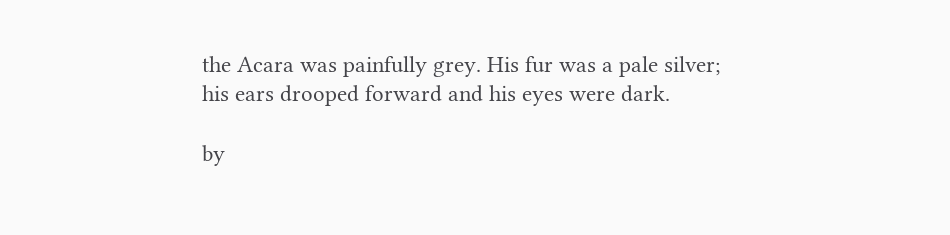the Acara was painfully grey. His fur was a pale silver; his ears drooped forward and his eyes were dark.

by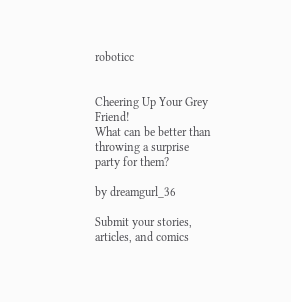roboticc


Cheering Up Your Grey Friend!
What can be better than throwing a surprise party for them?

by dreamgurl_36

Submit your stories, articles, and comics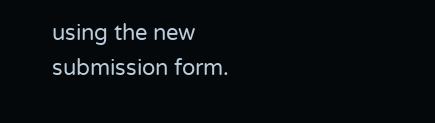using the new submission form.